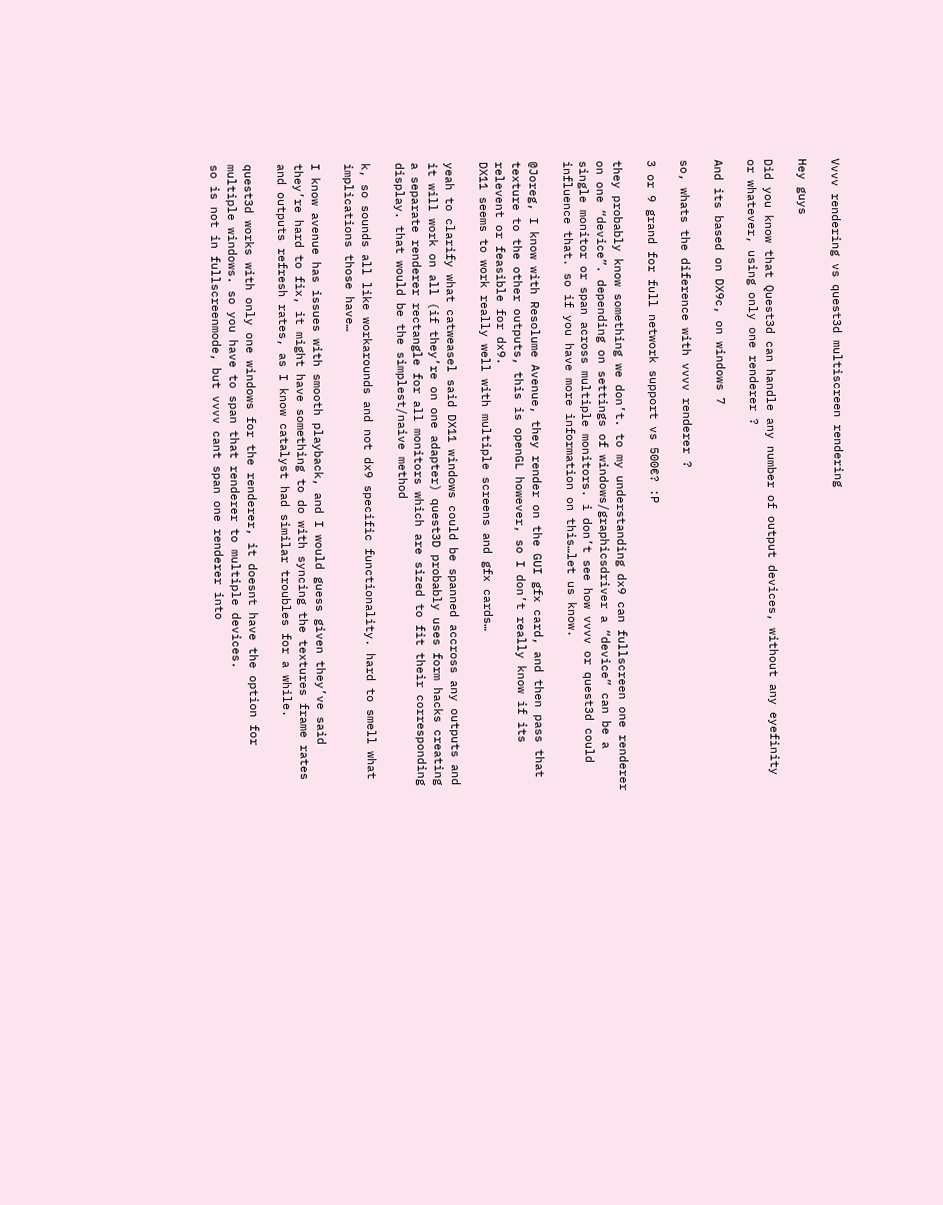Vvvv rendering vs quest3d multiscreen rendering

Hey guys

Did you know that Quest3d can handle any number of output devices, without any eyefinity or whatever, using only one renderer ?

And its based on DX9c, on windows 7

so, whats the diference with vvvv renderer ?

3 or 9 grand for full network support vs 500€? :P

they probably know something we don’t. to my understanding dx9 can fullscreen one renderer on one “device”. depending on settings of windows/graphicsdriver a “device” can be a single monitor or span across multiple monitors. i don’t see how vvvv or quest3d could influence that. so if you have more information on this…let us know.

@Joreg, I know with Resolume Avenue, they render on the GUI gfx card, and then pass that texture to the other outputs, this is openGL however, so I don’t really know if its relevent or feasible for dx9.
DX11 seems to work really well with multiple screens and gfx cards…

yeah to clarify what catweasel said DX11 windows could be spanned accross any outputs and it will work on all (if they’re on one adapter) quest3D probably uses form hacks creating a separate renderer rectangle for all monitors which are sized to fit their corresponding display. that would be the simplest/naive method

k, so sounds all like workarounds and not dx9 specific functionality. hard to smell what implications those have…

I know avenue has issues with smooth playback, and I would guess given they’ve said they’re hard to fix, it might have something to do with syncing the textures frame rates and outputs refresh rates, as I know catalyst had similar troubles for a while.

quest3d works with only one windows for the renderer, it doesnt have the option for multiple windows. so you have to span that renderer to multiple devices.
so is not in fullscreenmode, but vvvv cant span one renderer into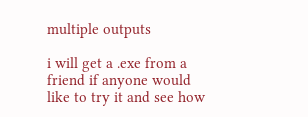multiple outputs

i will get a .exe from a friend if anyone would like to try it and see how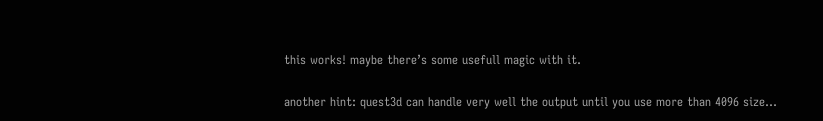this works! maybe there’s some usefull magic with it.

another hint: quest3d can handle very well the output until you use more than 4096 size…